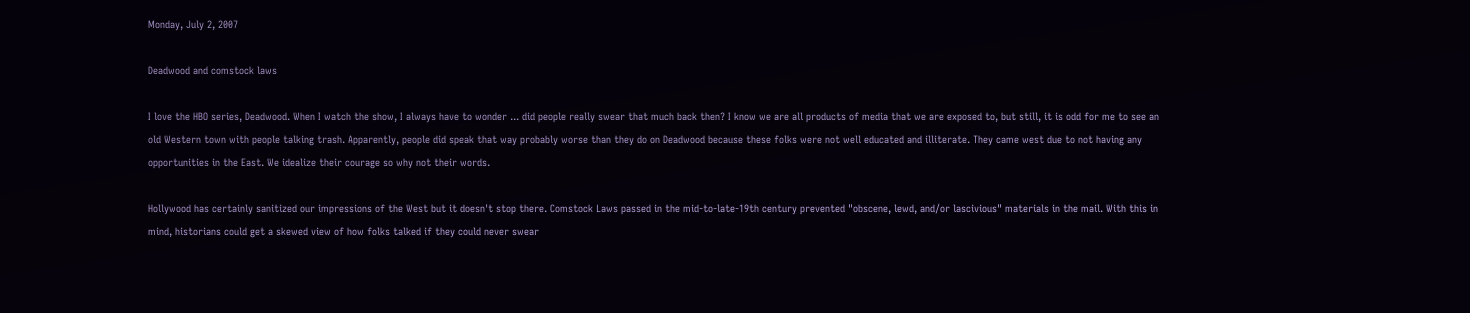Monday, July 2, 2007

Deadwood and comstock laws

I love the HBO series, Deadwood. When I watch the show, I always have to wonder ... did people really swear that much back then? I know we are all products of media that we are exposed to, but still, it is odd for me to see an old Western town with people talking trash. Apparently, people did speak that way probably worse than they do on Deadwood because these folks were not well educated and illiterate. They came west due to not having any opportunities in the East. We idealize their courage so why not their words.

Hollywood has certainly sanitized our impressions of the West but it doesn't stop there. Comstock Laws passed in the mid-to-late-19th century prevented "obscene, lewd, and/or lascivious" materials in the mail. With this in mind, historians could get a skewed view of how folks talked if they could never swear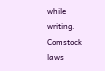while writing. Comstock laws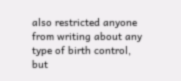also restricted anyone from writing about any type of birth control, but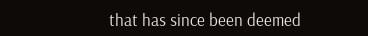that has since been deemed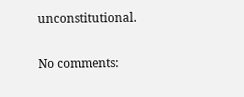unconstitutional.

No comments: